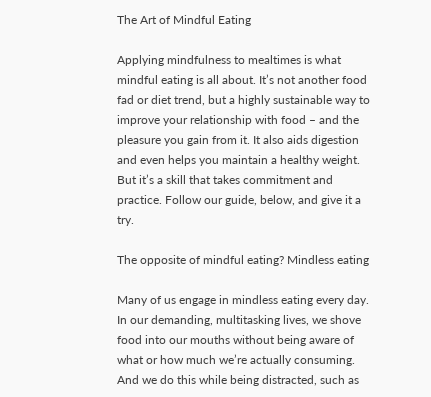The Art of Mindful Eating

Applying mindfulness to mealtimes is what mindful eating is all about. It’s not another food fad or diet trend, but a highly sustainable way to improve your relationship with food – and the pleasure you gain from it. It also aids digestion and even helps you maintain a healthy weight. But it’s a skill that takes commitment and practice. Follow our guide, below, and give it a try.

The opposite of mindful eating? Mindless eating

Many of us engage in mindless eating every day. In our demanding, multitasking lives, we shove food into our mouths without being aware of what or how much we’re actually consuming. And we do this while being distracted, such as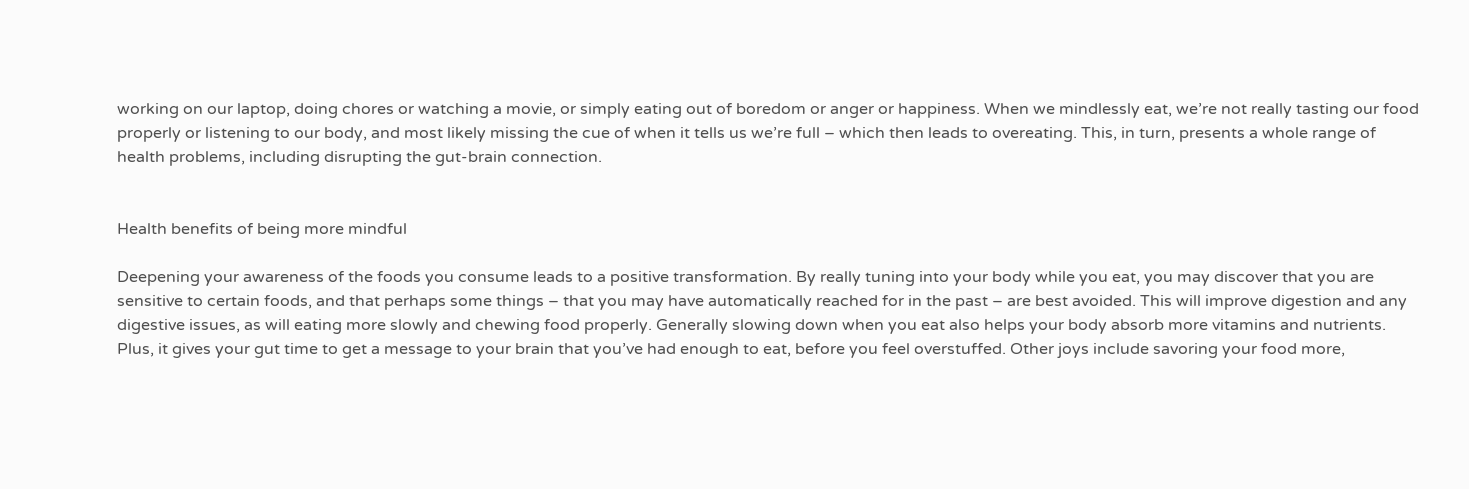working on our laptop, doing chores or watching a movie, or simply eating out of boredom or anger or happiness. When we mindlessly eat, we’re not really tasting our food properly or listening to our body, and most likely missing the cue of when it tells us we’re full – which then leads to overeating. This, in turn, presents a whole range of health problems, including disrupting the gut-brain connection.


Health benefits of being more mindful

Deepening your awareness of the foods you consume leads to a positive transformation. By really tuning into your body while you eat, you may discover that you are sensitive to certain foods, and that perhaps some things – that you may have automatically reached for in the past – are best avoided. This will improve digestion and any digestive issues, as will eating more slowly and chewing food properly. Generally slowing down when you eat also helps your body absorb more vitamins and nutrients. Plus, it gives your gut time to get a message to your brain that you’ve had enough to eat, before you feel overstuffed. Other joys include savoring your food more,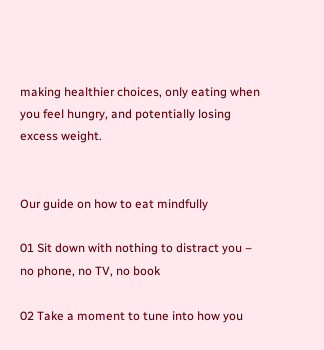making healthier choices, only eating when you feel hungry, and potentially losing excess weight.


Our guide on how to eat mindfully

01 Sit down with nothing to distract you – no phone, no TV, no book

02 Take a moment to tune into how you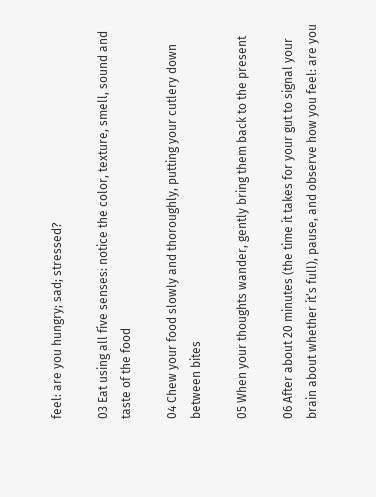feel: are you hungry; sad; stressed?

03 Eat using all five senses: notice the color, texture, smell, sound and taste of the food

04 Chew your food slowly and thoroughly, putting your cutlery down between bites

05 When your thoughts wander, gently bring them back to the present

06 After about 20 minutes (the time it takes for your gut to signal your brain about whether it’s full), pause, and observe how you feel: are you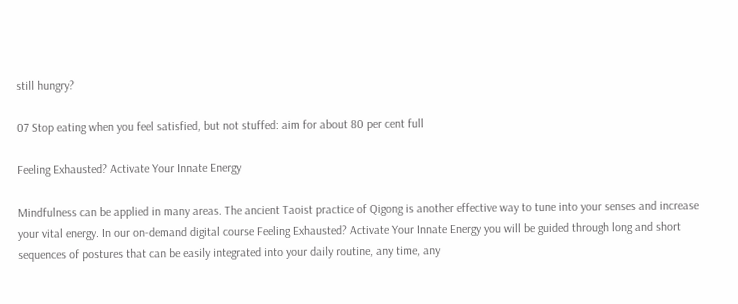still hungry?

07 Stop eating when you feel satisfied, but not stuffed: aim for about 80 per cent full

Feeling Exhausted? Activate Your Innate Energy

Mindfulness can be applied in many areas. The ancient Taoist practice of Qigong is another effective way to tune into your senses and increase your vital energy. In our on-demand digital course Feeling Exhausted? Activate Your Innate Energy you will be guided through long and short sequences of postures that can be easily integrated into your daily routine, any time, any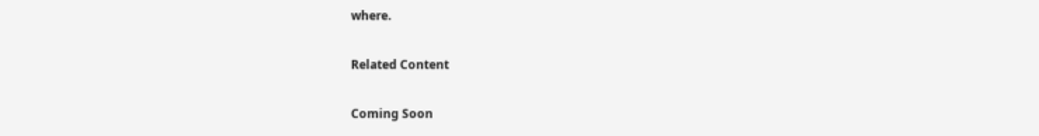where.

Related Content

Coming Soon